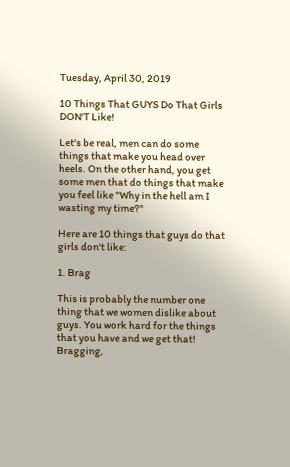Tuesday, April 30, 2019

10 Things That GUYS Do That Girls DON'T Like!

Let's be real, men can do some things that make you head over heels. On the other hand, you get some men that do things that make you feel like "Why in the hell am I wasting my time?"

Here are 10 things that guys do that girls don't like:

1. Brag

This is probably the number one thing that we women dislike about guys. You work hard for the things that you have and we get that! Bragging,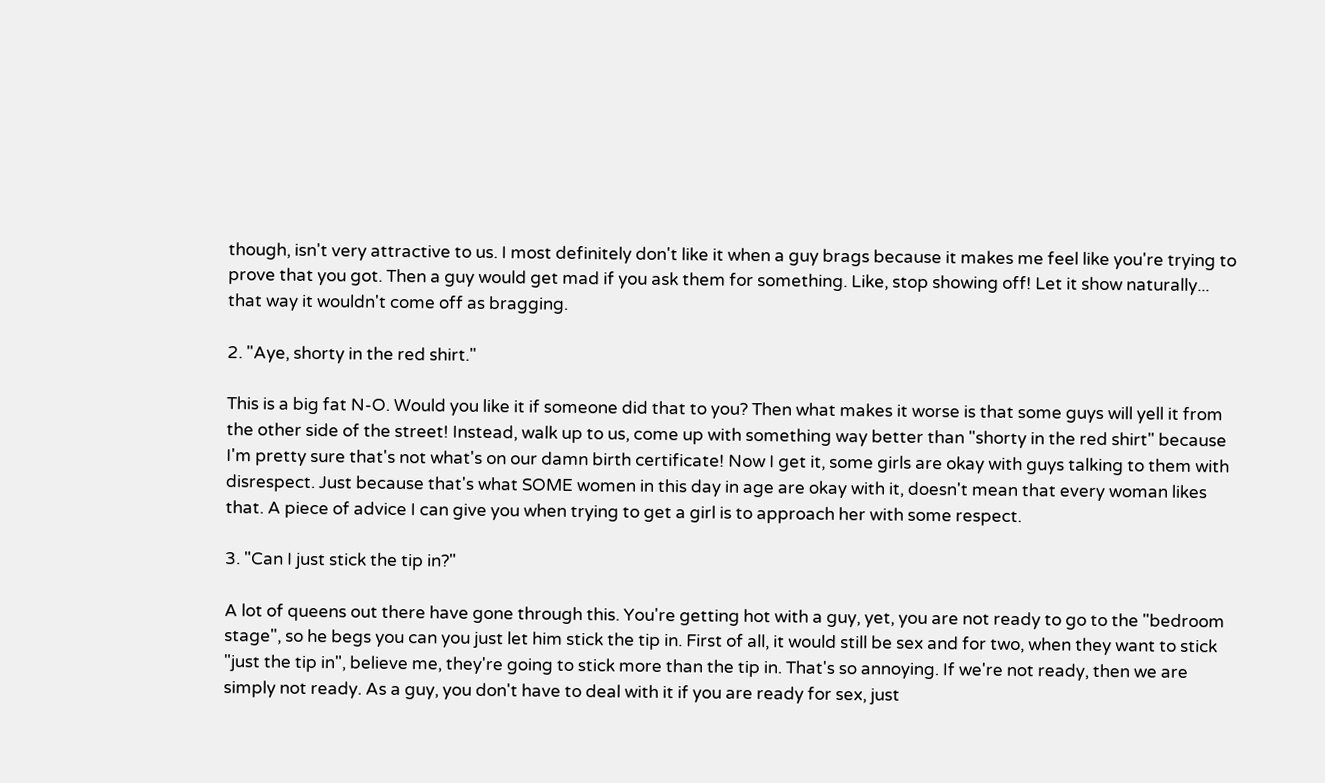though, isn't very attractive to us. I most definitely don't like it when a guy brags because it makes me feel like you're trying to prove that you got. Then a guy would get mad if you ask them for something. Like, stop showing off! Let it show naturally... that way it wouldn't come off as bragging.

2. "Aye, shorty in the red shirt."

This is a big fat N-O. Would you like it if someone did that to you? Then what makes it worse is that some guys will yell it from the other side of the street! Instead, walk up to us, come up with something way better than "shorty in the red shirt" because I'm pretty sure that's not what's on our damn birth certificate! Now I get it, some girls are okay with guys talking to them with disrespect. Just because that's what SOME women in this day in age are okay with it, doesn't mean that every woman likes that. A piece of advice I can give you when trying to get a girl is to approach her with some respect.

3. "Can I just stick the tip in?"

A lot of queens out there have gone through this. You're getting hot with a guy, yet, you are not ready to go to the "bedroom stage", so he begs you can you just let him stick the tip in. First of all, it would still be sex and for two, when they want to stick "just the tip in", believe me, they're going to stick more than the tip in. That's so annoying. If we're not ready, then we are simply not ready. As a guy, you don't have to deal with it if you are ready for sex, just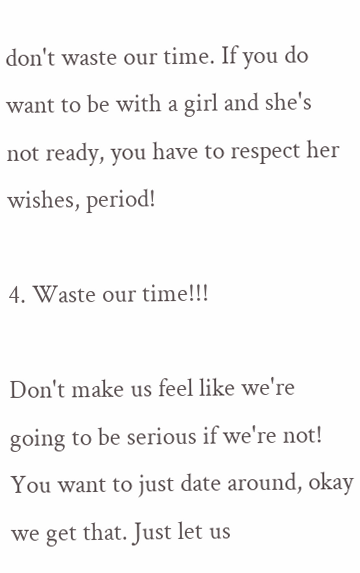don't waste our time. If you do want to be with a girl and she's not ready, you have to respect her wishes, period!

4. Waste our time!!!

Don't make us feel like we're going to be serious if we're not! You want to just date around, okay we get that. Just let us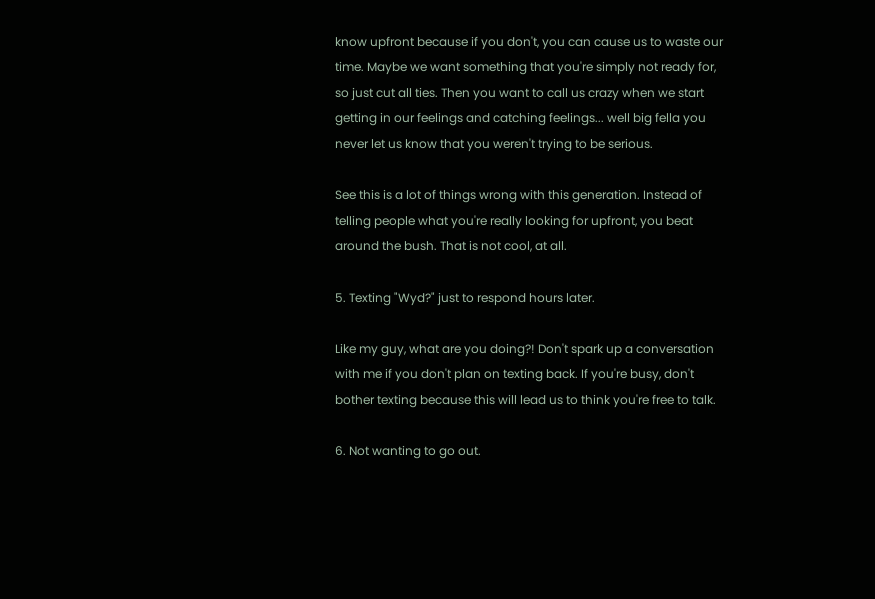know upfront because if you don't, you can cause us to waste our time. Maybe we want something that you're simply not ready for, so just cut all ties. Then you want to call us crazy when we start getting in our feelings and catching feelings... well big fella you never let us know that you weren't trying to be serious.

See this is a lot of things wrong with this generation. Instead of telling people what you're really looking for upfront, you beat around the bush. That is not cool, at all.

5. Texting "Wyd?" just to respond hours later.

Like my guy, what are you doing?! Don't spark up a conversation with me if you don't plan on texting back. If you're busy, don't bother texting because this will lead us to think you're free to talk.

6. Not wanting to go out.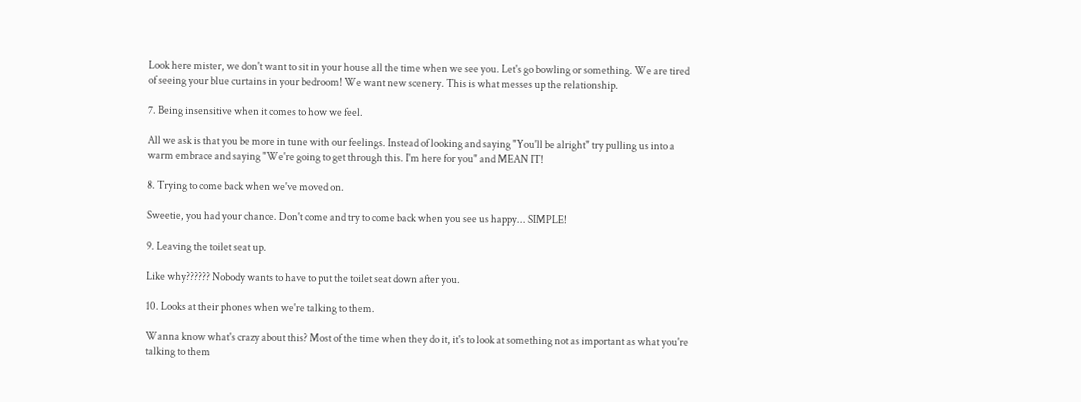Look here mister, we don't want to sit in your house all the time when we see you. Let's go bowling or something. We are tired of seeing your blue curtains in your bedroom! We want new scenery. This is what messes up the relationship.

7. Being insensitive when it comes to how we feel.

All we ask is that you be more in tune with our feelings. Instead of looking and saying "You'll be alright" try pulling us into a warm embrace and saying "We're going to get through this. I'm here for you" and MEAN IT!

8. Trying to come back when we've moved on.

Sweetie, you had your chance. Don't come and try to come back when you see us happy... SIMPLE!

9. Leaving the toilet seat up.

Like why?????? Nobody wants to have to put the toilet seat down after you.

10. Looks at their phones when we're talking to them.

Wanna know what's crazy about this? Most of the time when they do it, it's to look at something not as important as what you're talking to them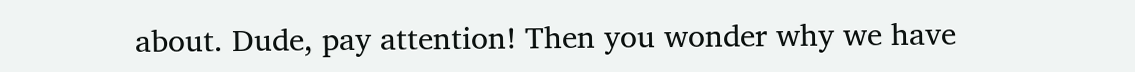about. Dude, pay attention! Then you wonder why we have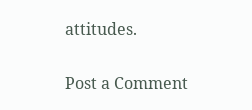attitudes.

Post a Comment